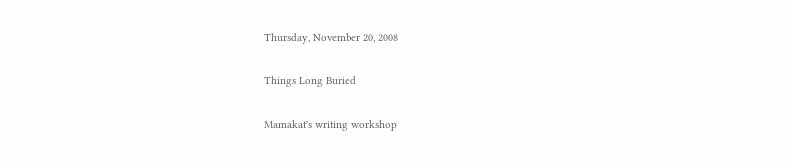Thursday, November 20, 2008

Things Long Buried

Mamakat's writing workshop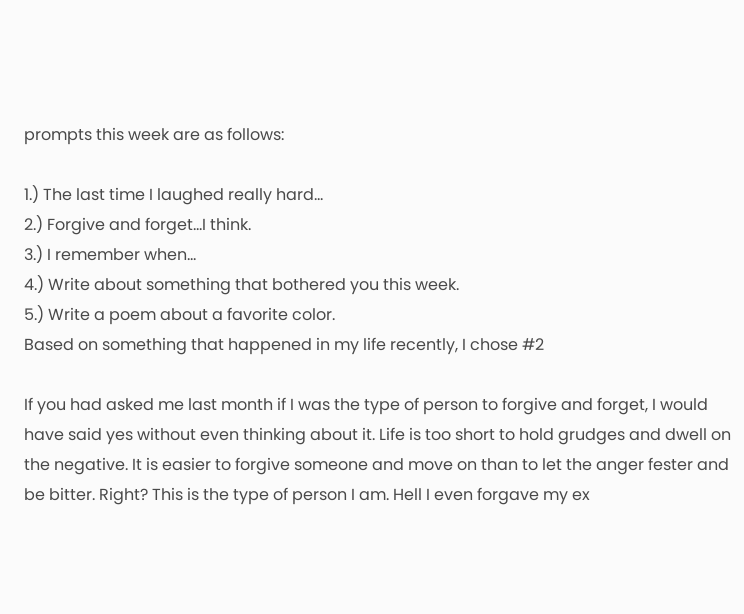prompts this week are as follows:

1.) The last time I laughed really hard...
2.) Forgive and forget...I think.
3.) I remember when...
4.) Write about something that bothered you this week.
5.) Write a poem about a favorite color.
Based on something that happened in my life recently, I chose #2

If you had asked me last month if I was the type of person to forgive and forget, I would have said yes without even thinking about it. Life is too short to hold grudges and dwell on the negative. It is easier to forgive someone and move on than to let the anger fester and be bitter. Right? This is the type of person I am. Hell I even forgave my ex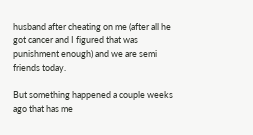husband after cheating on me (after all he got cancer and I figured that was punishment enough) and we are semi friends today.

But something happened a couple weeks ago that has me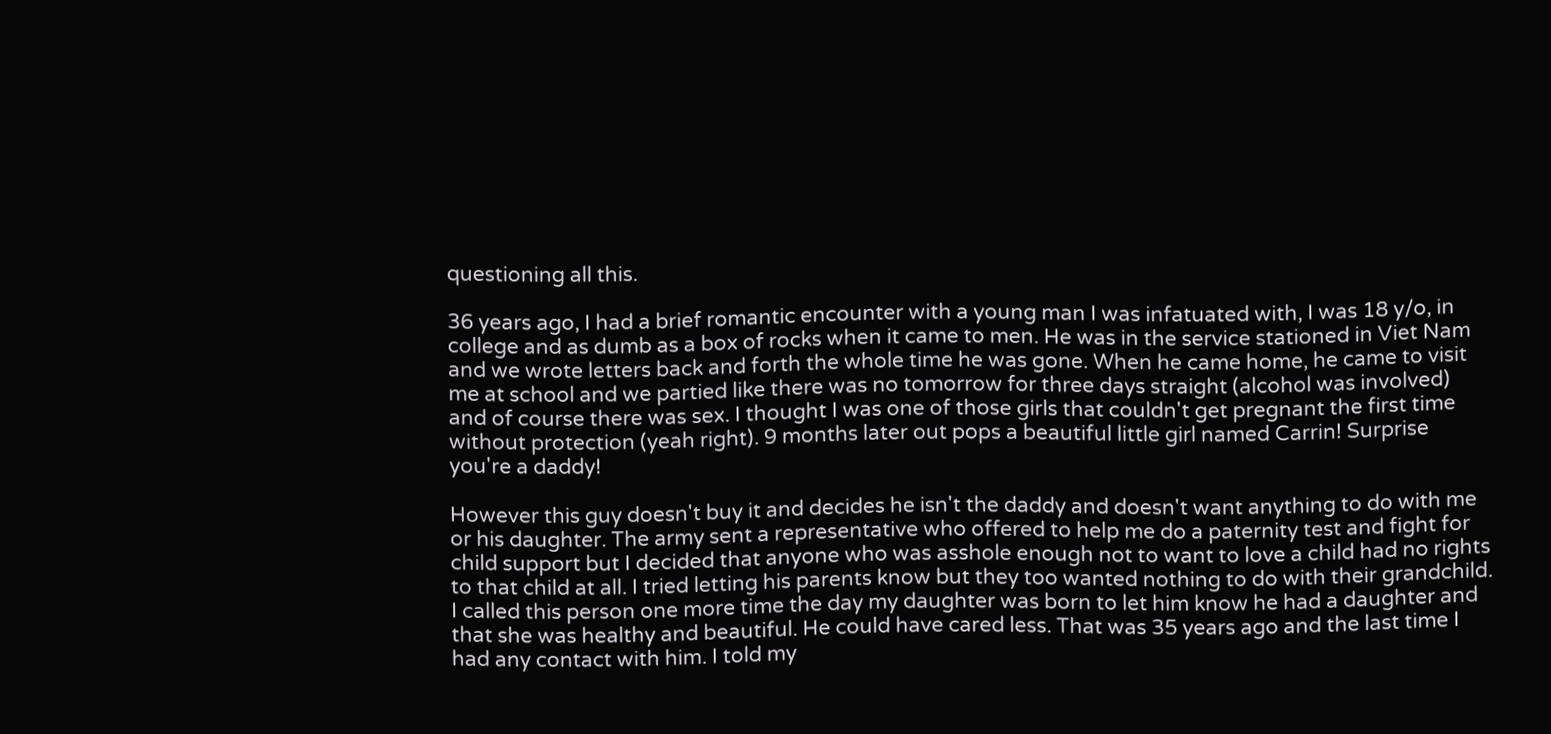questioning all this.

36 years ago, I had a brief romantic encounter with a young man I was infatuated with, I was 18 y/o, in college and as dumb as a box of rocks when it came to men. He was in the service stationed in Viet Nam and we wrote letters back and forth the whole time he was gone. When he came home, he came to visit me at school and we partied like there was no tomorrow for three days straight (alcohol was involved) and of course there was sex. I thought I was one of those girls that couldn't get pregnant the first time without protection (yeah right). 9 months later out pops a beautiful little girl named Carrin! Surprise you're a daddy!

However this guy doesn't buy it and decides he isn't the daddy and doesn't want anything to do with me or his daughter. The army sent a representative who offered to help me do a paternity test and fight for child support but I decided that anyone who was asshole enough not to want to love a child had no rights to that child at all. I tried letting his parents know but they too wanted nothing to do with their grandchild. I called this person one more time the day my daughter was born to let him know he had a daughter and that she was healthy and beautiful. He could have cared less. That was 35 years ago and the last time I had any contact with him. I told my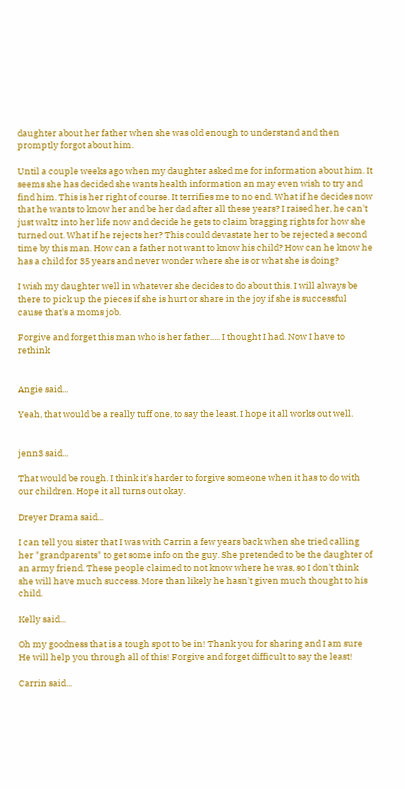daughter about her father when she was old enough to understand and then promptly forgot about him.

Until a couple weeks ago when my daughter asked me for information about him. It seems she has decided she wants health information an may even wish to try and find him. This is her right of course. It terrifies me to no end. What if he decides now that he wants to know her and be her dad after all these years? I raised her, he can't just waltz into her life now and decide he gets to claim bragging rights for how she turned out. What if he rejects her? This could devastate her to be rejected a second time by this man. How can a father not want to know his child? How can he know he has a child for 35 years and never wonder where she is or what she is doing?

I wish my daughter well in whatever she decides to do about this. I will always be there to pick up the pieces if she is hurt or share in the joy if she is successful cause that's a moms job.

Forgive and forget this man who is her father..... I thought I had. Now I have to rethink


Angie said...

Yeah, that would be a really tuff one, to say the least. I hope it all works out well.


jenn3 said...

That would be rough. I think it's harder to forgive someone when it has to do with our children. Hope it all turns out okay.

Dreyer Drama said...

I can tell you sister that I was with Carrin a few years back when she tried calling her "grandparents" to get some info on the guy. She pretended to be the daughter of an army friend. These people claimed to not know where he was, so I don't think she will have much success. More than likely he hasn't given much thought to his child.

Kelly said...

Oh my goodness that is a tough spot to be in! Thank you for sharing and I am sure He will help you through all of this! Forgive and forget difficult to say the least!

Carrin said...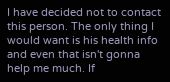I have decided not to contact this person. The only thing I would want is his health info and even that isn't gonna help me much. If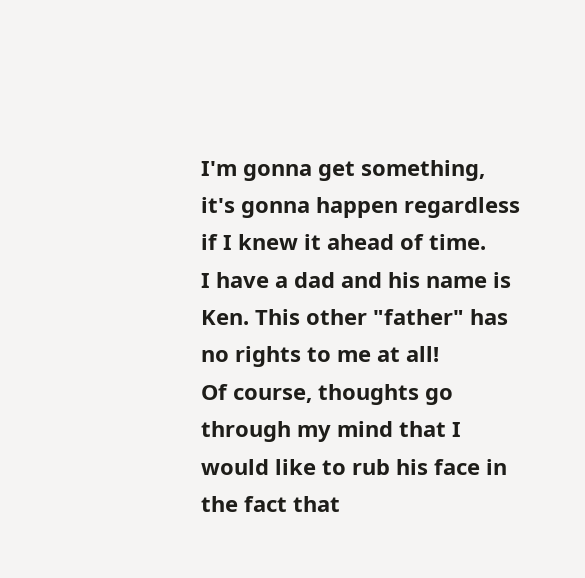I'm gonna get something, it's gonna happen regardless if I knew it ahead of time.
I have a dad and his name is Ken. This other "father" has no rights to me at all!
Of course, thoughts go through my mind that I would like to rub his face in the fact that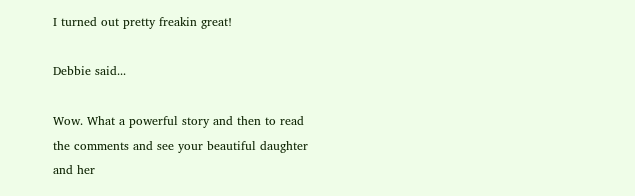I turned out pretty freakin great!

Debbie said...

Wow. What a powerful story and then to read the comments and see your beautiful daughter and her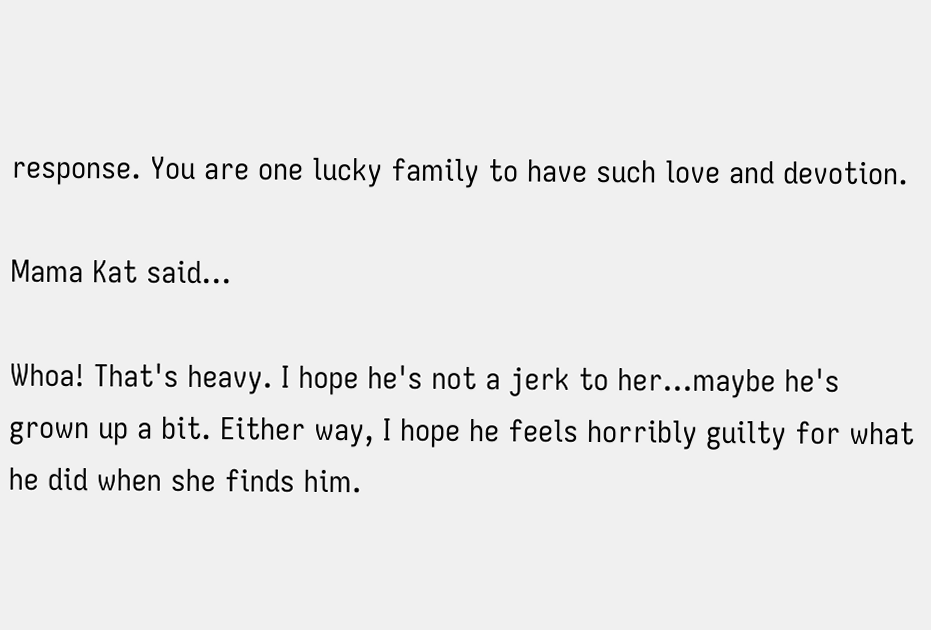response. You are one lucky family to have such love and devotion.

Mama Kat said...

Whoa! That's heavy. I hope he's not a jerk to her...maybe he's grown up a bit. Either way, I hope he feels horribly guilty for what he did when she finds him.